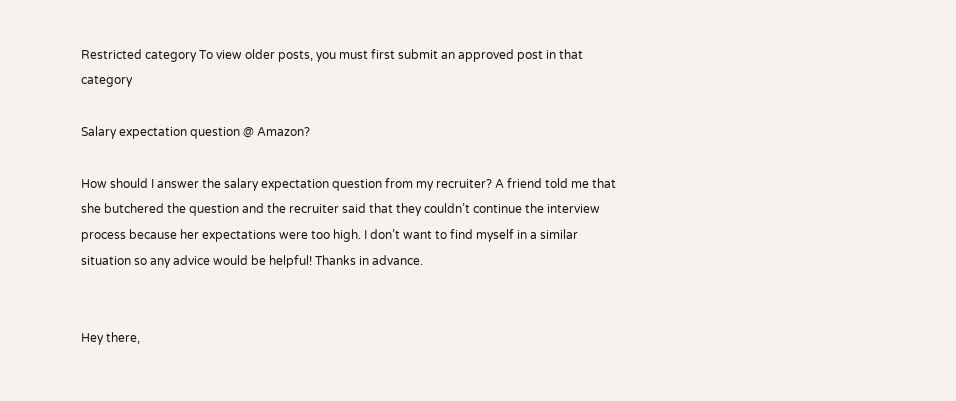Restricted category To view older posts, you must first submit an approved post in that category

Salary expectation question @ Amazon?

How should I answer the salary expectation question from my recruiter? A friend told me that she butchered the question and the recruiter said that they couldn’t continue the interview process because her expectations were too high. I don’t want to find myself in a similar situation so any advice would be helpful! Thanks in advance.


Hey there,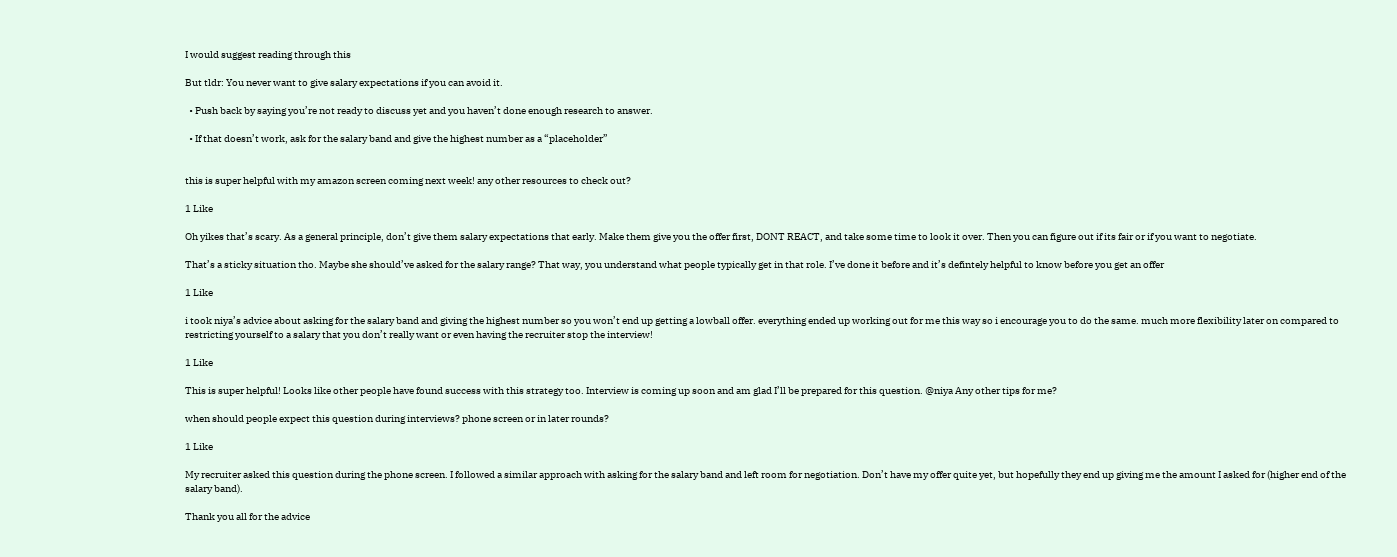I would suggest reading through this

But tldr: You never want to give salary expectations if you can avoid it.

  • Push back by saying you’re not ready to discuss yet and you haven’t done enough research to answer.

  • If that doesn’t work, ask for the salary band and give the highest number as a “placeholder”


this is super helpful with my amazon screen coming next week! any other resources to check out?

1 Like

Oh yikes that’s scary. As a general principle, don’t give them salary expectations that early. Make them give you the offer first, DONT REACT, and take some time to look it over. Then you can figure out if its fair or if you want to negotiate.

That’s a sticky situation tho. Maybe she should’ve asked for the salary range? That way, you understand what people typically get in that role. I’ve done it before and it’s defintely helpful to know before you get an offer

1 Like

i took niya’s advice about asking for the salary band and giving the highest number so you won’t end up getting a lowball offer. everything ended up working out for me this way so i encourage you to do the same. much more flexibility later on compared to restricting yourself to a salary that you don’t really want or even having the recruiter stop the interview!

1 Like

This is super helpful! Looks like other people have found success with this strategy too. Interview is coming up soon and am glad I’ll be prepared for this question. @niya Any other tips for me?

when should people expect this question during interviews? phone screen or in later rounds?

1 Like

My recruiter asked this question during the phone screen. I followed a similar approach with asking for the salary band and left room for negotiation. Don’t have my offer quite yet, but hopefully they end up giving me the amount I asked for (higher end of the salary band).

Thank you all for the advice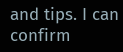and tips. I can confirm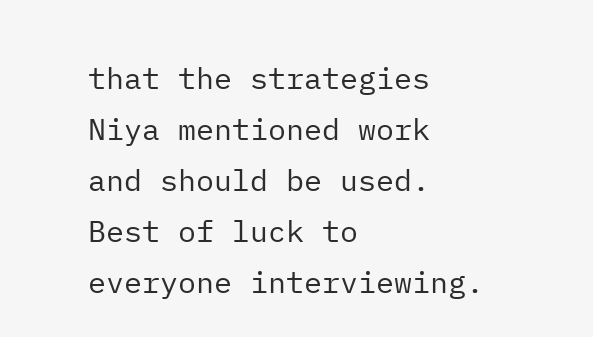that the strategies Niya mentioned work and should be used. Best of luck to everyone interviewing.